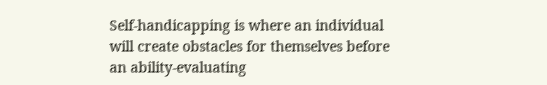Self-handicapping is where an individual will create obstacles for themselves before an ability-evaluating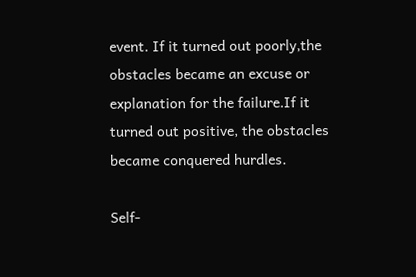event. If it turned out poorly,the obstacles became an excuse or explanation for the failure.If it turned out positive, the obstacles became conquered hurdles.

Self-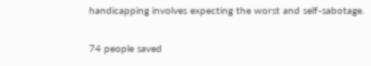handicapping involves expecting the worst and self-sabotage.

74 people saved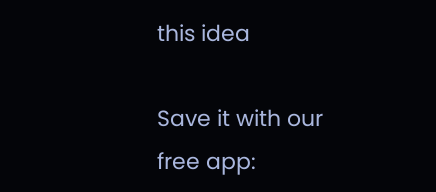this idea

Save it with our free app: